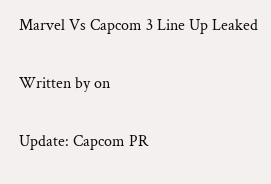Marvel Vs Capcom 3 Line Up Leaked

Written by on

Update: Capcom PR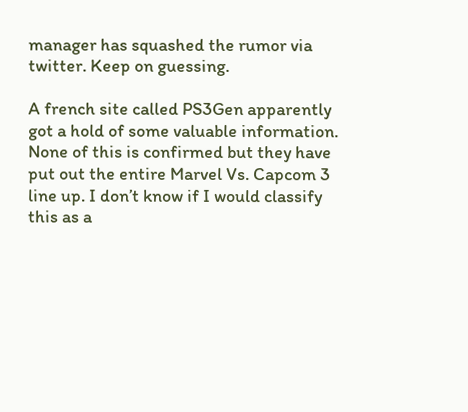manager has squashed the rumor via twitter. Keep on guessing.

A french site called PS3Gen apparently got a hold of some valuable information. None of this is confirmed but they have put out the entire Marvel Vs. Capcom 3 line up. I don’t know if I would classify this as a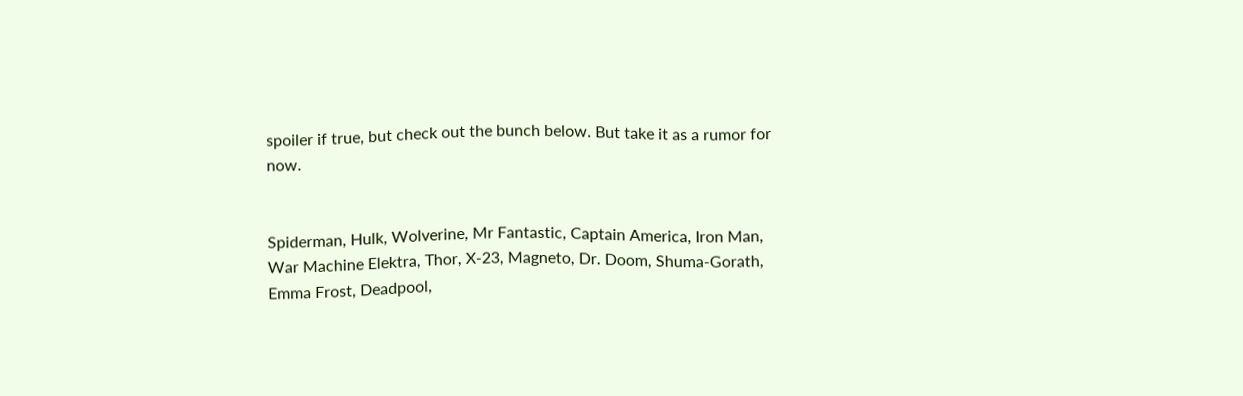spoiler if true, but check out the bunch below. But take it as a rumor for now.


Spiderman, Hulk, Wolverine, Mr Fantastic, Captain America, Iron Man, War Machine Elektra, Thor, X-23, Magneto, Dr. Doom, Shuma-Gorath, Emma Frost, Deadpool,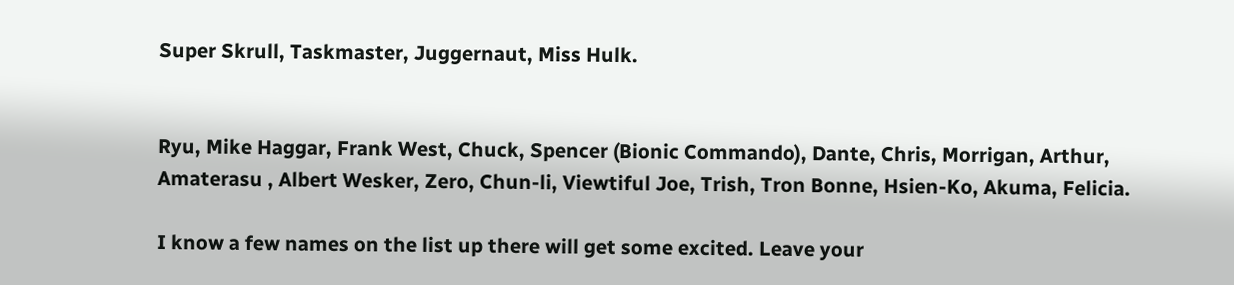Super Skrull, Taskmaster, Juggernaut, Miss Hulk.


Ryu, Mike Haggar, Frank West, Chuck, Spencer (Bionic Commando), Dante, Chris, Morrigan, Arthur, Amaterasu , Albert Wesker, Zero, Chun-li, Viewtiful Joe, Trish, Tron Bonne, Hsien-Ko, Akuma, Felicia.

I know a few names on the list up there will get some excited. Leave your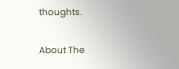thoughts.


About The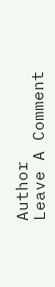Author
Leave A Comment